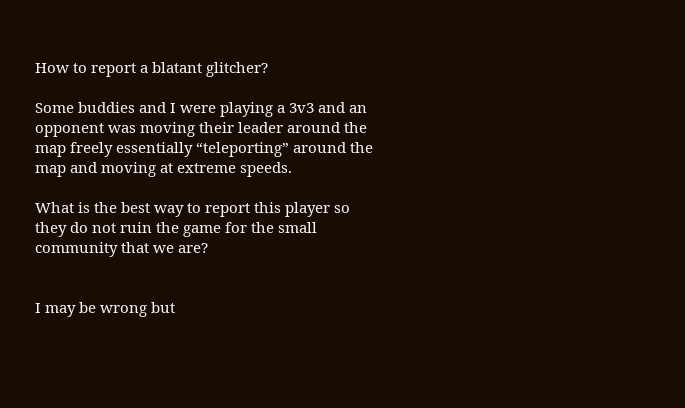How to report a blatant glitcher?

Some buddies and I were playing a 3v3 and an opponent was moving their leader around the map freely essentially “teleporting” around the map and moving at extreme speeds.

What is the best way to report this player so they do not ruin the game for the small community that we are?


I may be wrong but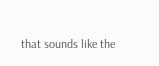that sounds like the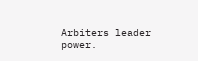Arbiters leader power.